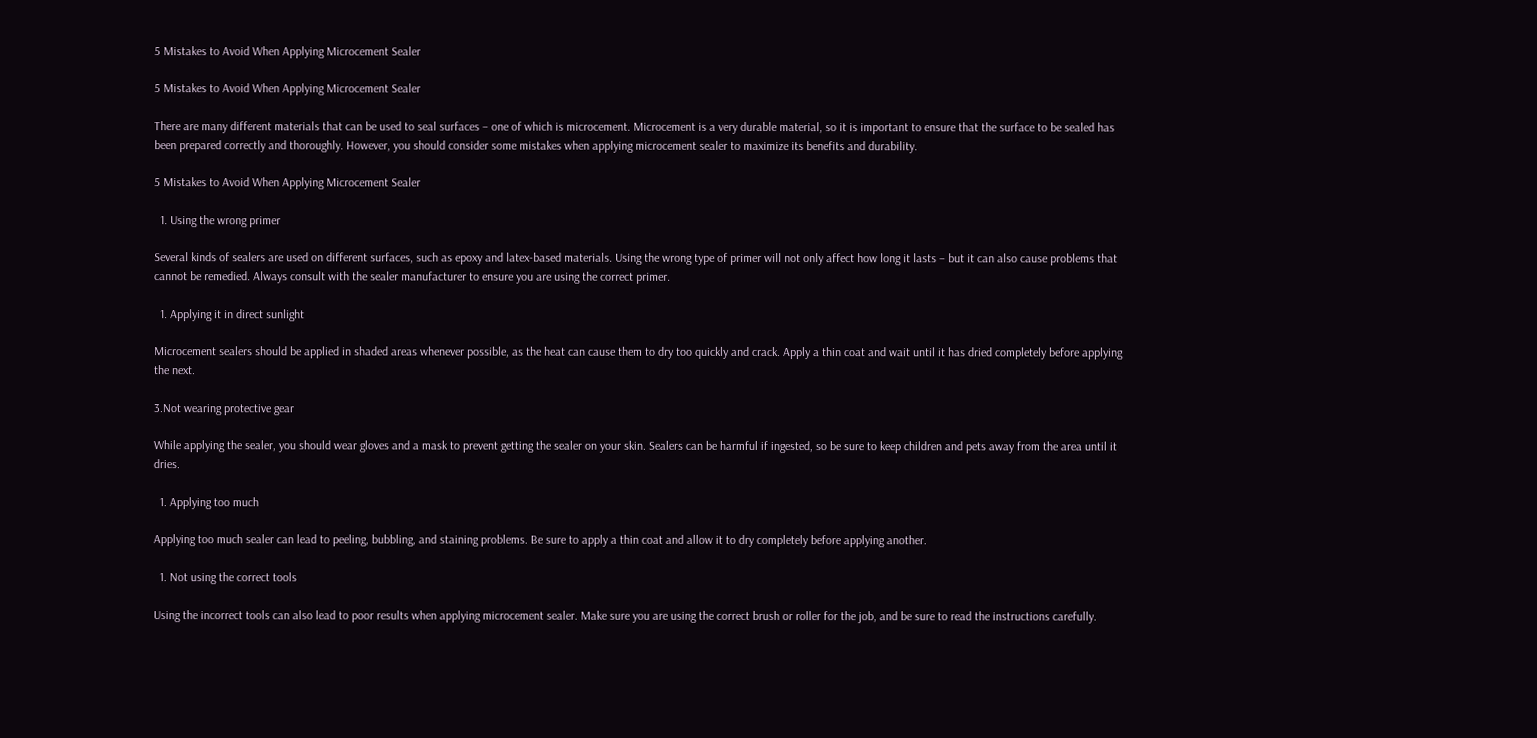5 Mistakes to Avoid When Applying Microcement Sealer

5 Mistakes to Avoid When Applying Microcement Sealer

There are many different materials that can be used to seal surfaces – one of which is microcement. Microcement is a very durable material, so it is important to ensure that the surface to be sealed has been prepared correctly and thoroughly. However, you should consider some mistakes when applying microcement sealer to maximize its benefits and durability.

5 Mistakes to Avoid When Applying Microcement Sealer

  1. Using the wrong primer

Several kinds of sealers are used on different surfaces, such as epoxy and latex-based materials. Using the wrong type of primer will not only affect how long it lasts – but it can also cause problems that cannot be remedied. Always consult with the sealer manufacturer to ensure you are using the correct primer.

  1. Applying it in direct sunlight

Microcement sealers should be applied in shaded areas whenever possible, as the heat can cause them to dry too quickly and crack. Apply a thin coat and wait until it has dried completely before applying the next.

3.Not wearing protective gear

While applying the sealer, you should wear gloves and a mask to prevent getting the sealer on your skin. Sealers can be harmful if ingested, so be sure to keep children and pets away from the area until it dries.

  1. Applying too much

Applying too much sealer can lead to peeling, bubbling, and staining problems. Be sure to apply a thin coat and allow it to dry completely before applying another.

  1. Not using the correct tools

Using the incorrect tools can also lead to poor results when applying microcement sealer. Make sure you are using the correct brush or roller for the job, and be sure to read the instructions carefully.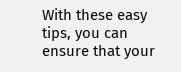With these easy tips, you can ensure that your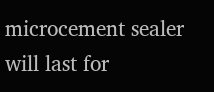microcement sealer will last for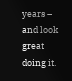years – and look great doing it.